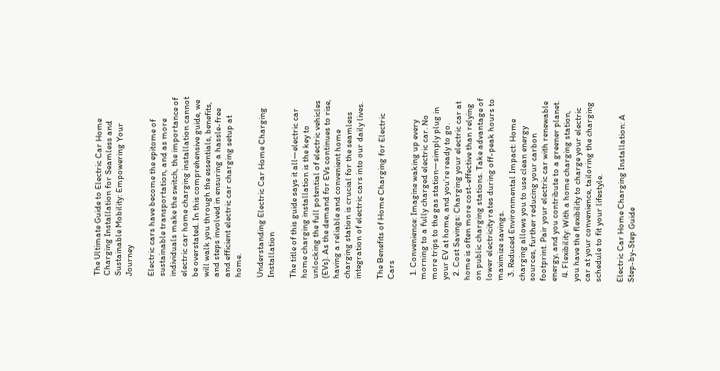The Ultimate Guide to Electric Car Home Charging Installation for Seamless and Sustainable Mobility: Empowering Your Journey

Electric cars have become the epitome of sustainable transportation, and as more individuals make the switch, the importance of electric car home charging installation cannot be overstated. In this comprehensive guide, we will walk you through the essentials, benefits, and steps involved in ensuring a hassle-free and efficient electric car charging setup at home.

Understanding Electric Car Home Charging Installation

The title of this guide says it all—electric car home charging installation is the key to unlocking the full potential of electric vehicles (EVs). As the demand for EVs continues to rise, having a reliable and convenient home charging station is crucial for the seamless integration of electric cars into our daily lives.

The Benefits of Home Charging for Electric Cars

  1. Convenience: Imagine waking up every morning to a fully charged electric car. No more trips to the gas station—simply plug in your EV at home, and you’re ready to go.
  2. Cost Savings: Charging your electric car at home is often more cost-effective than relying on public charging stations. Take advantage of lower electricity rates during off-peak hours to maximize savings.
  3. Reduced Environmental Impact: Home charging allows you to use clean energy sources, further reducing your carbon footprint. Pair your electric car with renewable energy, and you contribute to a greener planet.
  4. Flexibility: With a home charging station, you have the flexibility to charge your electric car at your convenience, tailoring the charging schedule to fit your lifestyle.

Electric Car Home Charging Installation: A Step-by-Step Guide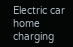Electric car home charging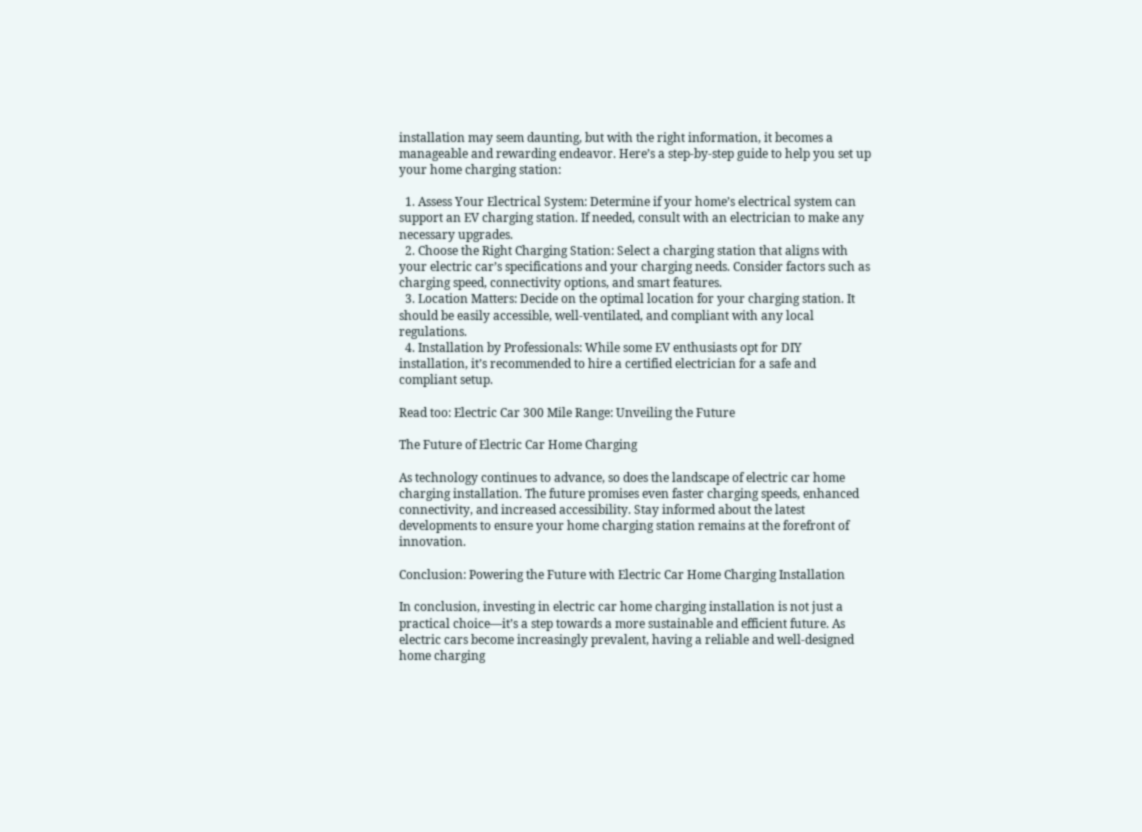installation may seem daunting, but with the right information, it becomes a manageable and rewarding endeavor. Here’s a step-by-step guide to help you set up your home charging station:

  1. Assess Your Electrical System: Determine if your home’s electrical system can support an EV charging station. If needed, consult with an electrician to make any necessary upgrades.
  2. Choose the Right Charging Station: Select a charging station that aligns with your electric car’s specifications and your charging needs. Consider factors such as charging speed, connectivity options, and smart features.
  3. Location Matters: Decide on the optimal location for your charging station. It should be easily accessible, well-ventilated, and compliant with any local regulations.
  4. Installation by Professionals: While some EV enthusiasts opt for DIY installation, it’s recommended to hire a certified electrician for a safe and compliant setup.

Read too: Electric Car 300 Mile Range: Unveiling the Future

The Future of Electric Car Home Charging

As technology continues to advance, so does the landscape of electric car home charging installation. The future promises even faster charging speeds, enhanced connectivity, and increased accessibility. Stay informed about the latest developments to ensure your home charging station remains at the forefront of innovation.

Conclusion: Powering the Future with Electric Car Home Charging Installation

In conclusion, investing in electric car home charging installation is not just a practical choice—it’s a step towards a more sustainable and efficient future. As electric cars become increasingly prevalent, having a reliable and well-designed home charging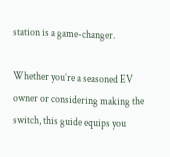station is a game-changer.

Whether you’re a seasoned EV owner or considering making the switch, this guide equips you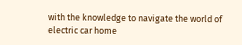with the knowledge to navigate the world of electric car home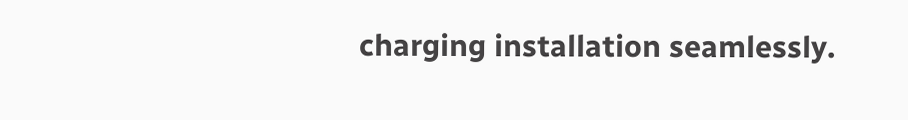charging installation seamlessly.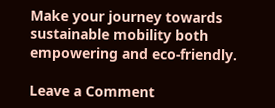Make your journey towards sustainable mobility both empowering and eco-friendly.

Leave a Comment